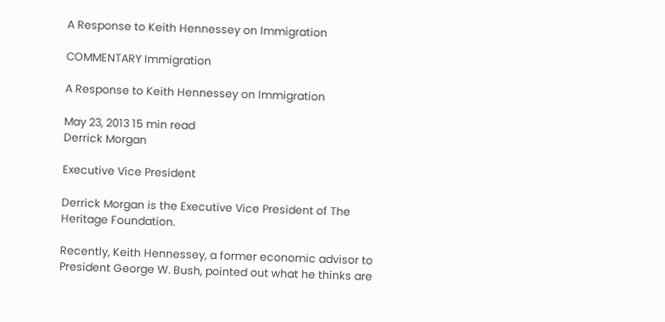A Response to Keith Hennessey on Immigration

COMMENTARY Immigration

A Response to Keith Hennessey on Immigration

May 23, 2013 15 min read
Derrick Morgan

Executive Vice President

Derrick Morgan is the Executive Vice President of The Heritage Foundation.

Recently, Keith Hennessey, a former economic advisor to President George W. Bush, pointed out what he thinks are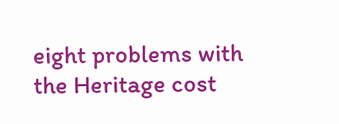eight problems with the Heritage cost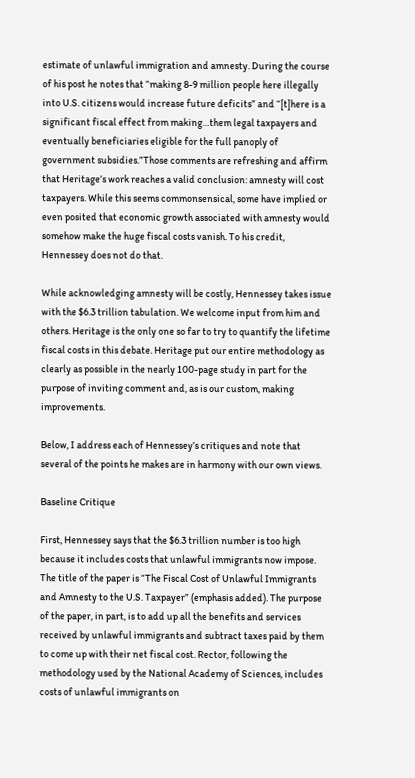estimate of unlawful immigration and amnesty. During the course of his post he notes that “making 8-9 million people here illegally into U.S. citizens would increase future deficits” and “[t]here is a significant fiscal effect from making…them legal taxpayers and eventually beneficiaries eligible for the full panoply of government subsidies.”Those comments are refreshing and affirm that Heritage’s work reaches a valid conclusion: amnesty will cost taxpayers. While this seems commonsensical, some have implied or even posited that economic growth associated with amnesty would somehow make the huge fiscal costs vanish. To his credit, Hennessey does not do that.

While acknowledging amnesty will be costly, Hennessey takes issue with the $6.3 trillion tabulation. We welcome input from him and others. Heritage is the only one so far to try to quantify the lifetime fiscal costs in this debate. Heritage put our entire methodology as clearly as possible in the nearly 100-page study in part for the purpose of inviting comment and, as is our custom, making improvements.

Below, I address each of Hennessey’s critiques and note that several of the points he makes are in harmony with our own views.

Baseline Critique

First, Hennessey says that the $6.3 trillion number is too high because it includes costs that unlawful immigrants now impose. The title of the paper is “The Fiscal Cost of Unlawful Immigrants and Amnesty to the U.S. Taxpayer” (emphasis added). The purpose of the paper, in part, is to add up all the benefits and services received by unlawful immigrants and subtract taxes paid by them to come up with their net fiscal cost. Rector, following the methodology used by the National Academy of Sciences, includes costs of unlawful immigrants on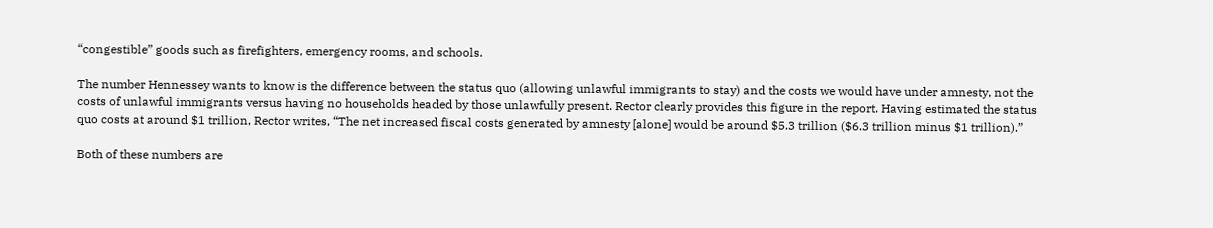“congestible” goods such as firefighters, emergency rooms, and schools.

The number Hennessey wants to know is the difference between the status quo (allowing unlawful immigrants to stay) and the costs we would have under amnesty, not the costs of unlawful immigrants versus having no households headed by those unlawfully present. Rector clearly provides this figure in the report. Having estimated the status quo costs at around $1 trillion, Rector writes, “The net increased fiscal costs generated by amnesty [alone] would be around $5.3 trillion ($6.3 trillion minus $1 trillion).”

Both of these numbers are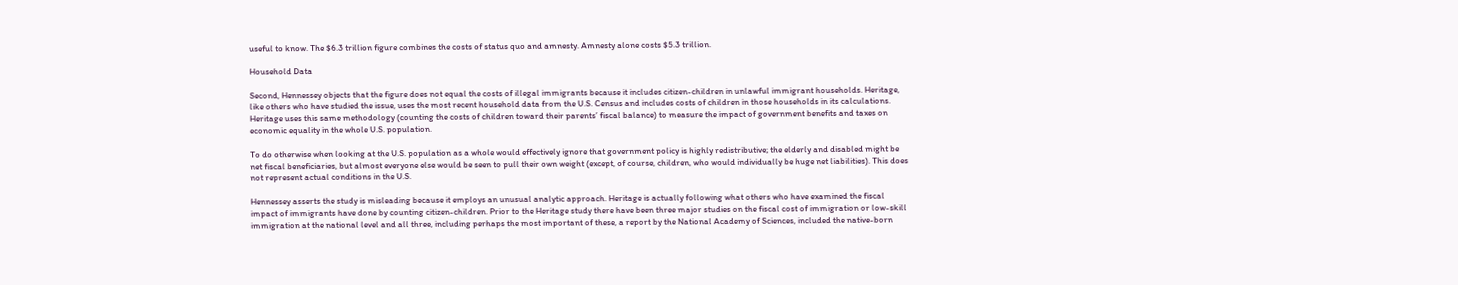useful to know. The $6.3 trillion figure combines the costs of status quo and amnesty. Amnesty alone costs $5.3 trillion.

Household Data

Second, Hennessey objects that the figure does not equal the costs of illegal immigrants because it includes citizen-children in unlawful immigrant households. Heritage, like others who have studied the issue, uses the most recent household data from the U.S. Census and includes costs of children in those households in its calculations. Heritage uses this same methodology (counting the costs of children toward their parents’ fiscal balance) to measure the impact of government benefits and taxes on economic equality in the whole U.S. population.

To do otherwise when looking at the U.S. population as a whole would effectively ignore that government policy is highly redistributive; the elderly and disabled might be net fiscal beneficiaries, but almost everyone else would be seen to pull their own weight (except, of course, children, who would individually be huge net liabilities). This does not represent actual conditions in the U.S.

Hennessey asserts the study is misleading because it employs an unusual analytic approach. Heritage is actually following what others who have examined the fiscal impact of immigrants have done by counting citizen-children. Prior to the Heritage study there have been three major studies on the fiscal cost of immigration or low-skill immigration at the national level and all three, including perhaps the most important of these, a report by the National Academy of Sciences, included the native-born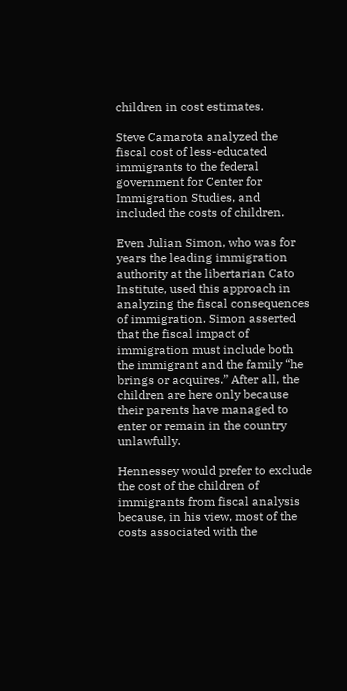children in cost estimates.

Steve Camarota analyzed the fiscal cost of less-educated immigrants to the federal government for Center for Immigration Studies, and included the costs of children.

Even Julian Simon, who was for years the leading immigration authority at the libertarian Cato Institute, used this approach in analyzing the fiscal consequences of immigration. Simon asserted that the fiscal impact of immigration must include both the immigrant and the family “he brings or acquires.” After all, the children are here only because their parents have managed to enter or remain in the country unlawfully.

Hennessey would prefer to exclude the cost of the children of immigrants from fiscal analysis because, in his view, most of the costs associated with the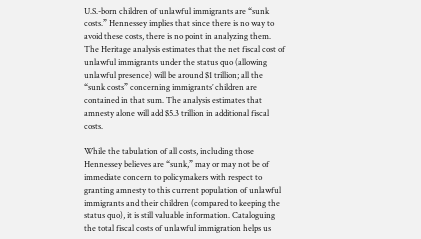U.S.-born children of unlawful immigrants are “sunk costs.” Hennessey implies that since there is no way to avoid these costs, there is no point in analyzing them. The Heritage analysis estimates that the net fiscal cost of unlawful immigrants under the status quo (allowing unlawful presence) will be around $1 trillion; all the “sunk costs” concerning immigrants’ children are contained in that sum. The analysis estimates that amnesty alone will add $5.3 trillion in additional fiscal costs.

While the tabulation of all costs, including those Hennessey believes are “sunk,” may or may not be of immediate concern to policymakers with respect to granting amnesty to this current population of unlawful immigrants and their children (compared to keeping the status quo), it is still valuable information. Cataloguing the total fiscal costs of unlawful immigration helps us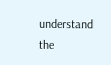understand the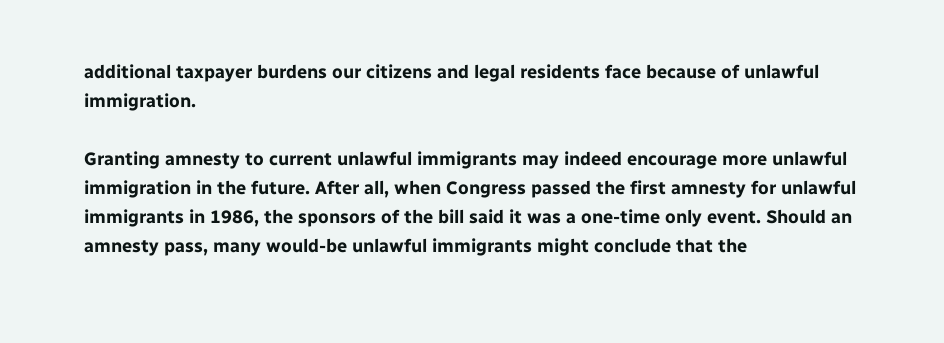additional taxpayer burdens our citizens and legal residents face because of unlawful immigration.

Granting amnesty to current unlawful immigrants may indeed encourage more unlawful immigration in the future. After all, when Congress passed the first amnesty for unlawful immigrants in 1986, the sponsors of the bill said it was a one-time only event. Should an amnesty pass, many would-be unlawful immigrants might conclude that the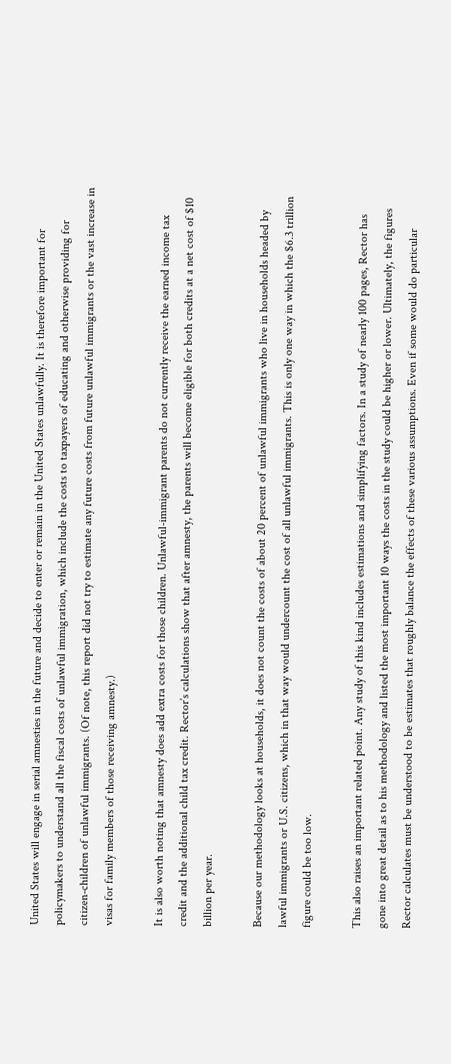United States will engage in serial amnesties in the future and decide to enter or remain in the United States unlawfully. It is therefore important for policymakers to understand all the fiscal costs of unlawful immigration, which include the costs to taxpayers of educating and otherwise providing for citizen-children of unlawful immigrants. (Of note, this report did not try to estimate any future costs from future unlawful immigrants or the vast increase in visas for family members of those receiving amnesty.)

It is also worth noting that amnesty does add extra costs for those children. Unlawful-immigrant parents do not currently receive the earned income tax credit and the additional child tax credit. Rector’s calculations show that after amnesty, the parents will become eligible for both credits at a net cost of $10 billion per year.

Because our methodology looks at households, it does not count the costs of about 20 percent of unlawful immigrants who live in households headed by lawful immigrants or U.S. citizens, which in that way would undercount the cost of all unlawful immigrants. This is only one way in which the $6.3 trillion figure could be too low.

This also raises an important related point. Any study of this kind includes estimations and simplifying factors. In a study of nearly 100 pages, Rector has gone into great detail as to his methodology and listed the most important 10 ways the costs in the study could be higher or lower. Ultimately, the figures Rector calculates must be understood to be estimates that roughly balance the effects of these various assumptions. Even if some would do particular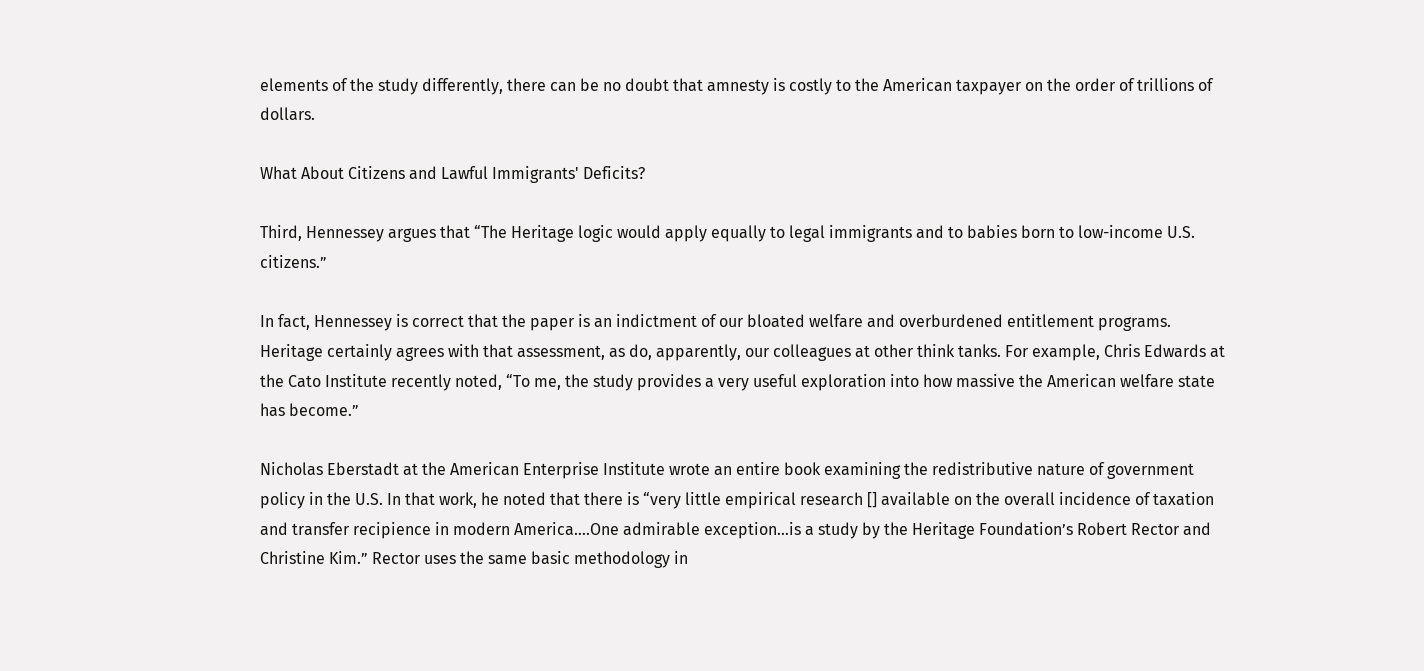elements of the study differently, there can be no doubt that amnesty is costly to the American taxpayer on the order of trillions of dollars.

What About Citizens and Lawful Immigrants' Deficits?

Third, Hennessey argues that “The Heritage logic would apply equally to legal immigrants and to babies born to low-income U.S. citizens.”

In fact, Hennessey is correct that the paper is an indictment of our bloated welfare and overburdened entitlement programs. Heritage certainly agrees with that assessment, as do, apparently, our colleagues at other think tanks. For example, Chris Edwards at the Cato Institute recently noted, “To me, the study provides a very useful exploration into how massive the American welfare state has become.”

Nicholas Eberstadt at the American Enterprise Institute wrote an entire book examining the redistributive nature of government policy in the U.S. In that work, he noted that there is “very little empirical research [] available on the overall incidence of taxation and transfer recipience in modern America….One admirable exception…is a study by the Heritage Foundation’s Robert Rector and Christine Kim.” Rector uses the same basic methodology in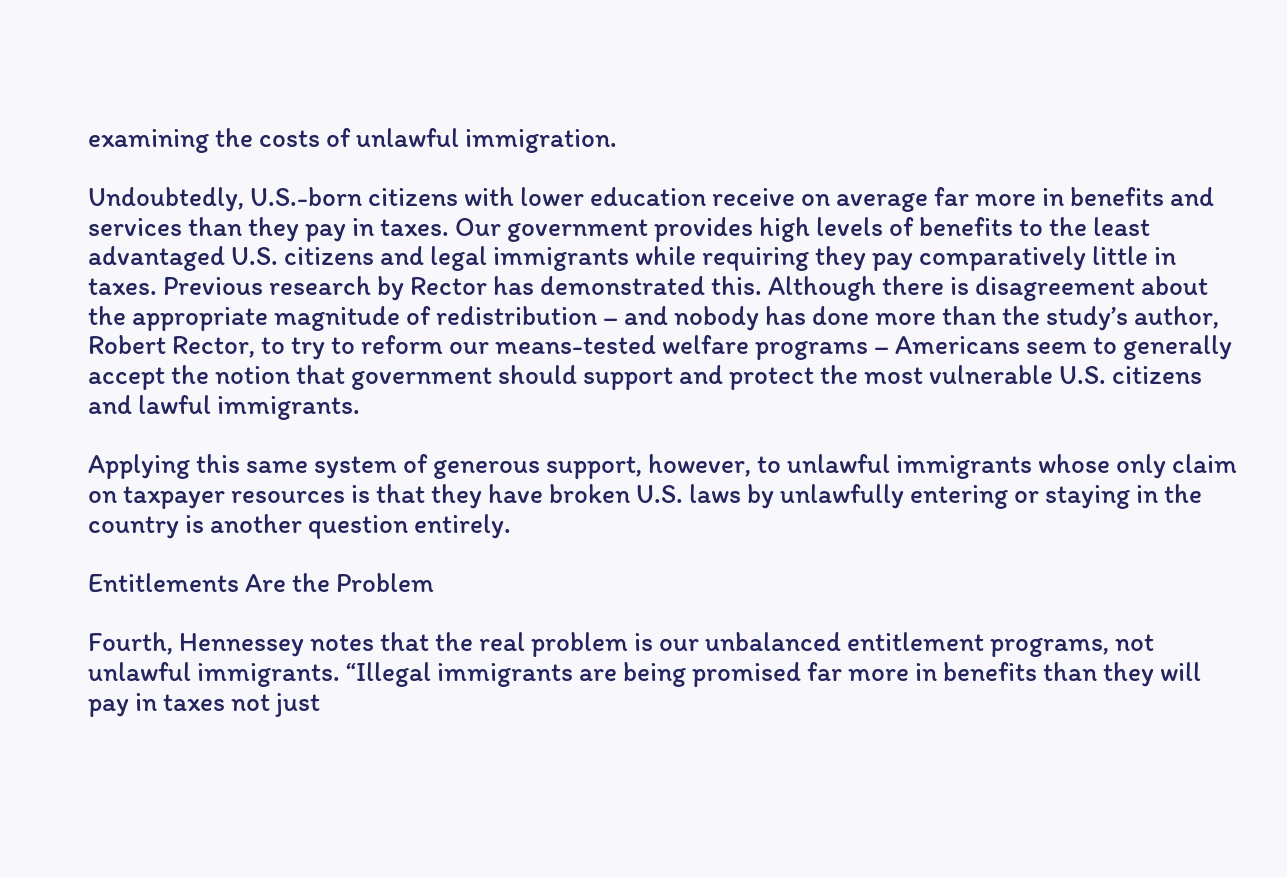examining the costs of unlawful immigration.

Undoubtedly, U.S.-born citizens with lower education receive on average far more in benefits and services than they pay in taxes. Our government provides high levels of benefits to the least advantaged U.S. citizens and legal immigrants while requiring they pay comparatively little in taxes. Previous research by Rector has demonstrated this. Although there is disagreement about the appropriate magnitude of redistribution – and nobody has done more than the study’s author, Robert Rector, to try to reform our means-tested welfare programs – Americans seem to generally accept the notion that government should support and protect the most vulnerable U.S. citizens and lawful immigrants.

Applying this same system of generous support, however, to unlawful immigrants whose only claim on taxpayer resources is that they have broken U.S. laws by unlawfully entering or staying in the country is another question entirely.

Entitlements Are the Problem

Fourth, Hennessey notes that the real problem is our unbalanced entitlement programs, not unlawful immigrants. “Illegal immigrants are being promised far more in benefits than they will pay in taxes not just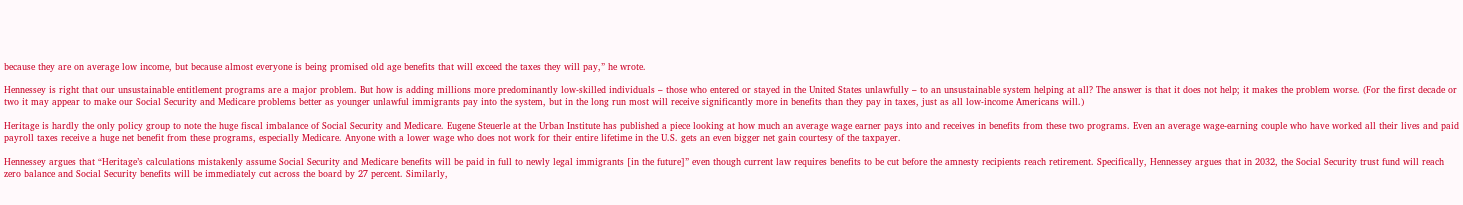because they are on average low income, but because almost everyone is being promised old age benefits that will exceed the taxes they will pay,” he wrote.

Hennessey is right that our unsustainable entitlement programs are a major problem. But how is adding millions more predominantly low-skilled individuals – those who entered or stayed in the United States unlawfully – to an unsustainable system helping at all? The answer is that it does not help; it makes the problem worse. (For the first decade or two it may appear to make our Social Security and Medicare problems better as younger unlawful immigrants pay into the system, but in the long run most will receive significantly more in benefits than they pay in taxes, just as all low-income Americans will.)

Heritage is hardly the only policy group to note the huge fiscal imbalance of Social Security and Medicare. Eugene Steuerle at the Urban Institute has published a piece looking at how much an average wage earner pays into and receives in benefits from these two programs. Even an average wage-earning couple who have worked all their lives and paid payroll taxes receive a huge net benefit from these programs, especially Medicare. Anyone with a lower wage who does not work for their entire lifetime in the U.S. gets an even bigger net gain courtesy of the taxpayer.

Hennessey argues that “Heritage’s calculations mistakenly assume Social Security and Medicare benefits will be paid in full to newly legal immigrants [in the future]” even though current law requires benefits to be cut before the amnesty recipients reach retirement. Specifically, Hennessey argues that in 2032, the Social Security trust fund will reach zero balance and Social Security benefits will be immediately cut across the board by 27 percent. Similarly,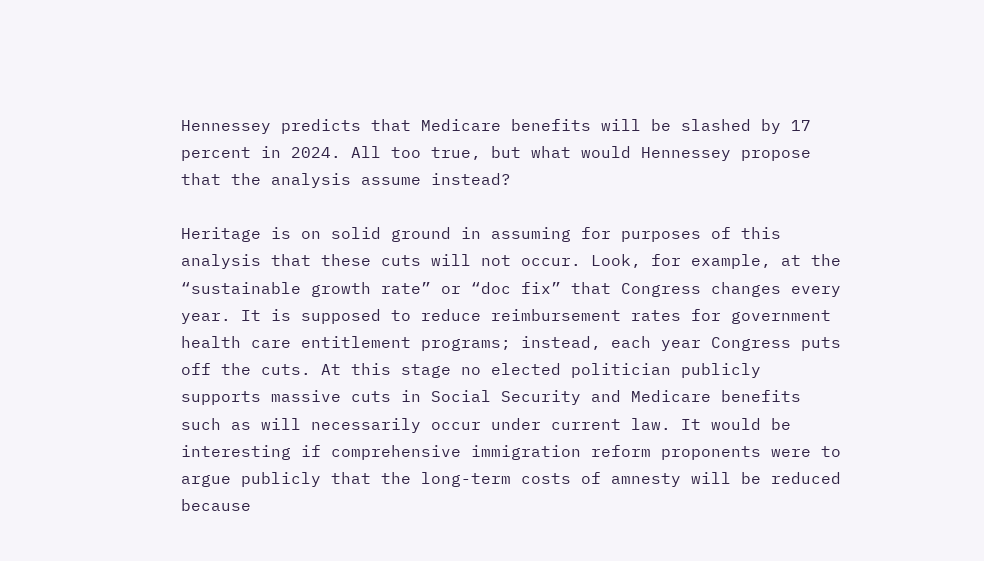Hennessey predicts that Medicare benefits will be slashed by 17 percent in 2024. All too true, but what would Hennessey propose that the analysis assume instead?

Heritage is on solid ground in assuming for purposes of this analysis that these cuts will not occur. Look, for example, at the “sustainable growth rate” or “doc fix” that Congress changes every year. It is supposed to reduce reimbursement rates for government health care entitlement programs; instead, each year Congress puts off the cuts. At this stage no elected politician publicly supports massive cuts in Social Security and Medicare benefits such as will necessarily occur under current law. It would be interesting if comprehensive immigration reform proponents were to argue publicly that the long-term costs of amnesty will be reduced because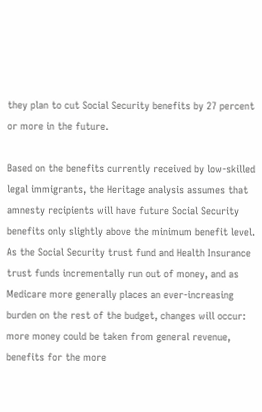they plan to cut Social Security benefits by 27 percent or more in the future.

Based on the benefits currently received by low-skilled legal immigrants, the Heritage analysis assumes that amnesty recipients will have future Social Security benefits only slightly above the minimum benefit level. As the Social Security trust fund and Health Insurance trust funds incrementally run out of money, and as Medicare more generally places an ever-increasing burden on the rest of the budget, changes will occur: more money could be taken from general revenue, benefits for the more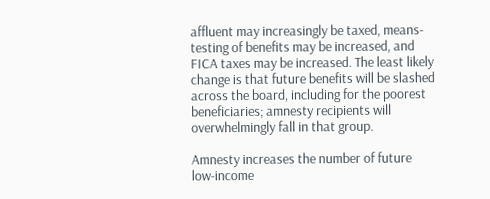affluent may increasingly be taxed, means-testing of benefits may be increased, and FICA taxes may be increased. The least likely change is that future benefits will be slashed across the board, including for the poorest beneficiaries; amnesty recipients will overwhelmingly fall in that group.

Amnesty increases the number of future low-income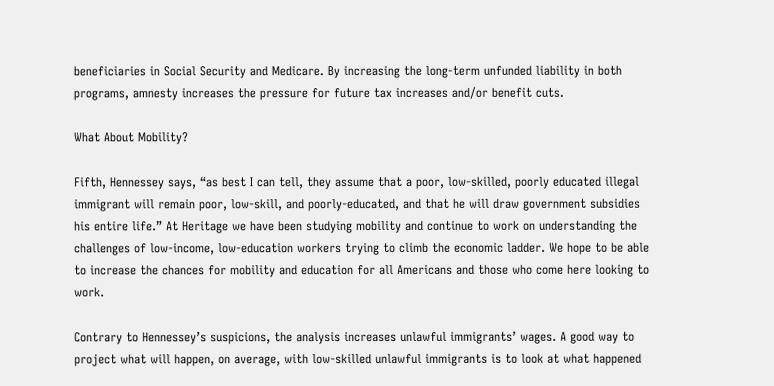beneficiaries in Social Security and Medicare. By increasing the long-term unfunded liability in both programs, amnesty increases the pressure for future tax increases and/or benefit cuts.

What About Mobility?

Fifth, Hennessey says, “as best I can tell, they assume that a poor, low-skilled, poorly educated illegal immigrant will remain poor, low-skill, and poorly-educated, and that he will draw government subsidies his entire life.” At Heritage we have been studying mobility and continue to work on understanding the challenges of low-income, low-education workers trying to climb the economic ladder. We hope to be able to increase the chances for mobility and education for all Americans and those who come here looking to work.

Contrary to Hennessey’s suspicions, the analysis increases unlawful immigrants’ wages. A good way to project what will happen, on average, with low-skilled unlawful immigrants is to look at what happened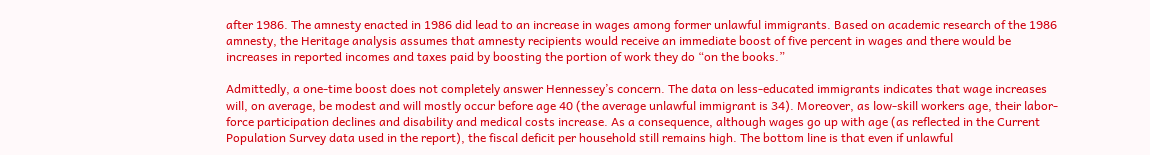after 1986. The amnesty enacted in 1986 did lead to an increase in wages among former unlawful immigrants. Based on academic research of the 1986 amnesty, the Heritage analysis assumes that amnesty recipients would receive an immediate boost of five percent in wages and there would be increases in reported incomes and taxes paid by boosting the portion of work they do “on the books.”

Admittedly, a one-time boost does not completely answer Hennessey’s concern. The data on less-educated immigrants indicates that wage increases will, on average, be modest and will mostly occur before age 40 (the average unlawful immigrant is 34). Moreover, as low-skill workers age, their labor-force participation declines and disability and medical costs increase. As a consequence, although wages go up with age (as reflected in the Current Population Survey data used in the report), the fiscal deficit per household still remains high. The bottom line is that even if unlawful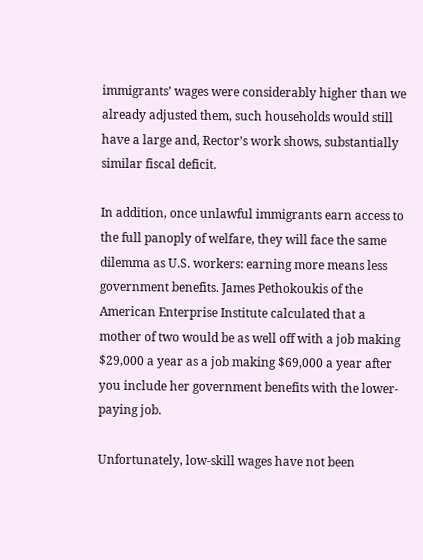immigrants’ wages were considerably higher than we already adjusted them, such households would still have a large and, Rector’s work shows, substantially similar fiscal deficit.

In addition, once unlawful immigrants earn access to the full panoply of welfare, they will face the same dilemma as U.S. workers: earning more means less government benefits. James Pethokoukis of the American Enterprise Institute calculated that a mother of two would be as well off with a job making $29,000 a year as a job making $69,000 a year after you include her government benefits with the lower-paying job.

Unfortunately, low-skill wages have not been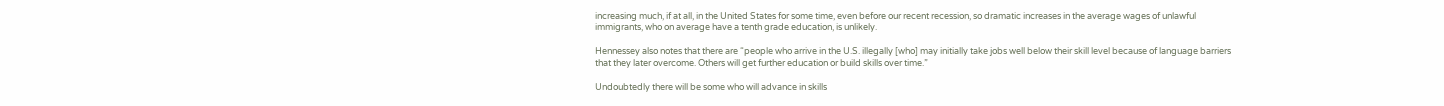increasing much, if at all, in the United States for some time, even before our recent recession, so dramatic increases in the average wages of unlawful immigrants, who on average have a tenth grade education, is unlikely.

Hennessey also notes that there are “people who arrive in the U.S. illegally [who] may initially take jobs well below their skill level because of language barriers that they later overcome. Others will get further education or build skills over time.”

Undoubtedly there will be some who will advance in skills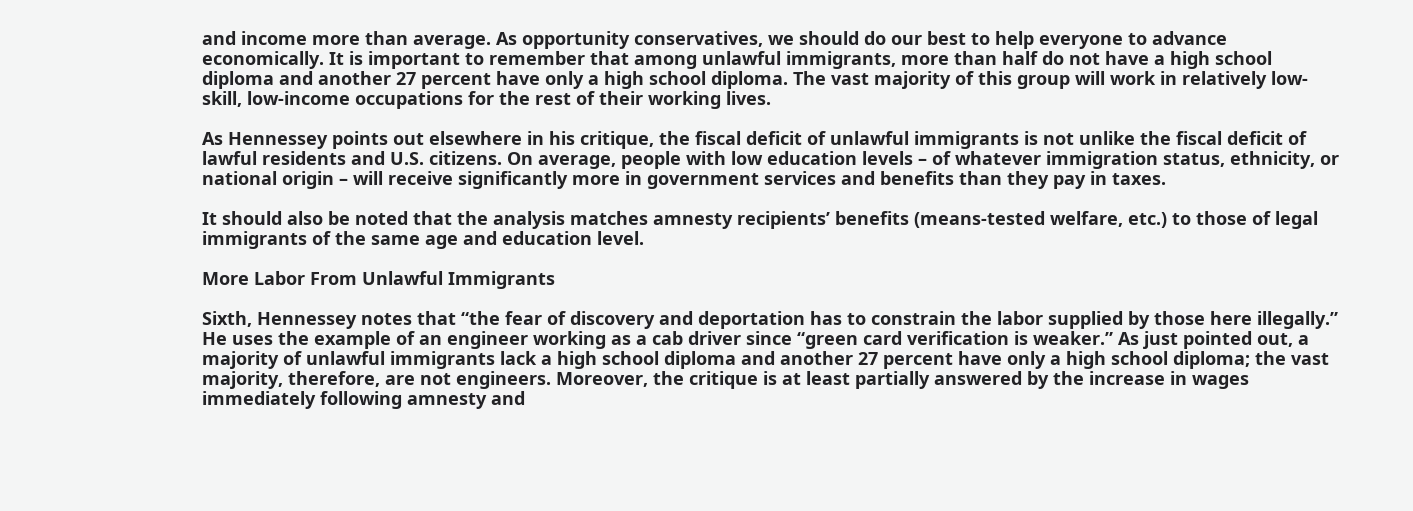and income more than average. As opportunity conservatives, we should do our best to help everyone to advance economically. It is important to remember that among unlawful immigrants, more than half do not have a high school diploma and another 27 percent have only a high school diploma. The vast majority of this group will work in relatively low-skill, low-income occupations for the rest of their working lives.

As Hennessey points out elsewhere in his critique, the fiscal deficit of unlawful immigrants is not unlike the fiscal deficit of lawful residents and U.S. citizens. On average, people with low education levels – of whatever immigration status, ethnicity, or national origin – will receive significantly more in government services and benefits than they pay in taxes.

It should also be noted that the analysis matches amnesty recipients’ benefits (means-tested welfare, etc.) to those of legal immigrants of the same age and education level.

More Labor From Unlawful Immigrants

Sixth, Hennessey notes that “the fear of discovery and deportation has to constrain the labor supplied by those here illegally.” He uses the example of an engineer working as a cab driver since “green card verification is weaker.” As just pointed out, a majority of unlawful immigrants lack a high school diploma and another 27 percent have only a high school diploma; the vast majority, therefore, are not engineers. Moreover, the critique is at least partially answered by the increase in wages immediately following amnesty and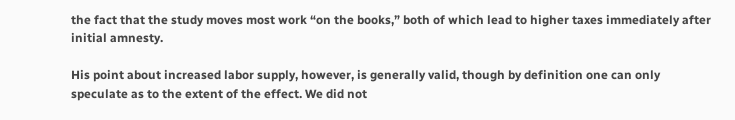the fact that the study moves most work “on the books,” both of which lead to higher taxes immediately after initial amnesty.

His point about increased labor supply, however, is generally valid, though by definition one can only speculate as to the extent of the effect. We did not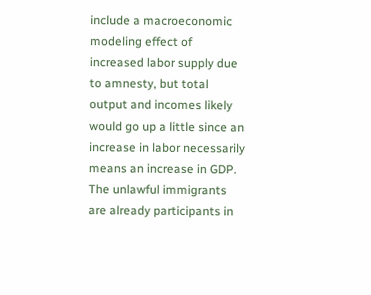include a macroeconomic modeling effect of increased labor supply due to amnesty, but total output and incomes likely would go up a little since an increase in labor necessarily means an increase in GDP. The unlawful immigrants are already participants in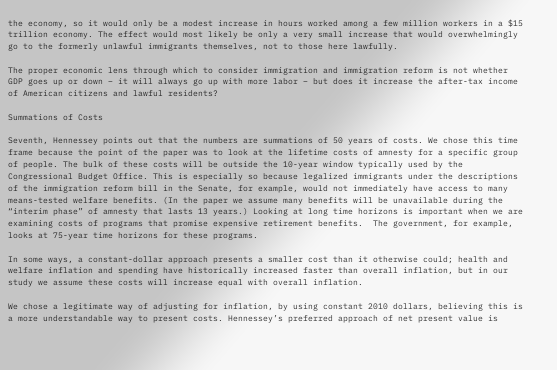the economy, so it would only be a modest increase in hours worked among a few million workers in a $15 trillion economy. The effect would most likely be only a very small increase that would overwhelmingly go to the formerly unlawful immigrants themselves, not to those here lawfully.

The proper economic lens through which to consider immigration and immigration reform is not whether GDP goes up or down – it will always go up with more labor – but does it increase the after-tax income of American citizens and lawful residents?

Summations of Costs

Seventh, Hennessey points out that the numbers are summations of 50 years of costs. We chose this time frame because the point of the paper was to look at the lifetime costs of amnesty for a specific group of people. The bulk of these costs will be outside the 10-year window typically used by the Congressional Budget Office. This is especially so because legalized immigrants under the descriptions of the immigration reform bill in the Senate, for example, would not immediately have access to many means-tested welfare benefits. (In the paper we assume many benefits will be unavailable during the “interim phase” of amnesty that lasts 13 years.) Looking at long time horizons is important when we are examining costs of programs that promise expensive retirement benefits.  The government, for example, looks at 75-year time horizons for these programs.

In some ways, a constant-dollar approach presents a smaller cost than it otherwise could; health and welfare inflation and spending have historically increased faster than overall inflation, but in our study we assume these costs will increase equal with overall inflation.

We chose a legitimate way of adjusting for inflation, by using constant 2010 dollars, believing this is a more understandable way to present costs. Hennessey’s preferred approach of net present value is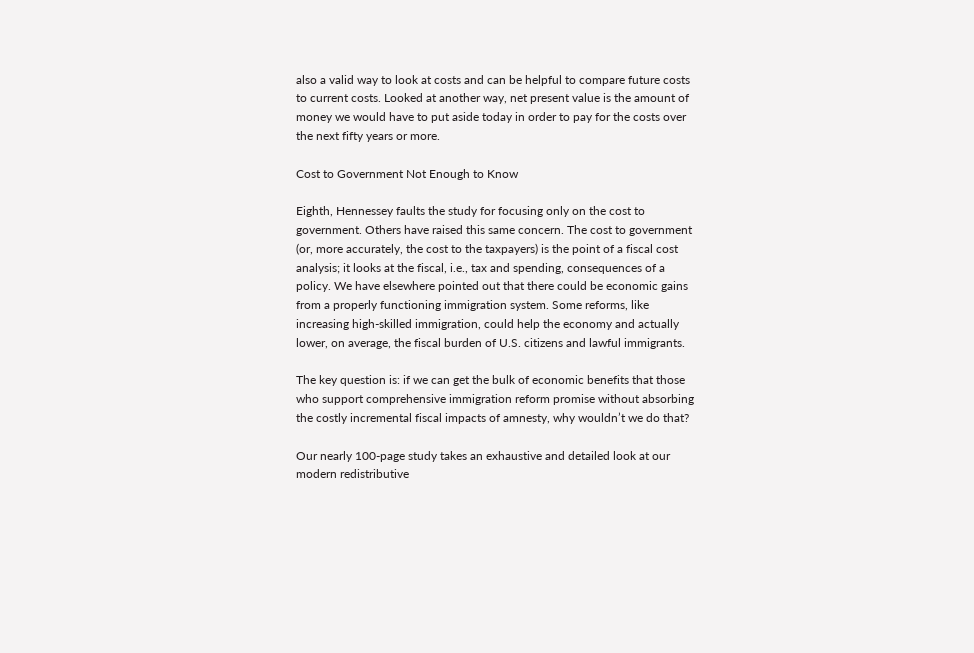also a valid way to look at costs and can be helpful to compare future costs to current costs. Looked at another way, net present value is the amount of money we would have to put aside today in order to pay for the costs over the next fifty years or more.

Cost to Government Not Enough to Know

Eighth, Hennessey faults the study for focusing only on the cost to government. Others have raised this same concern. The cost to government (or, more accurately, the cost to the taxpayers) is the point of a fiscal cost analysis; it looks at the fiscal, i.e., tax and spending, consequences of a policy. We have elsewhere pointed out that there could be economic gains from a properly functioning immigration system. Some reforms, like increasing high-skilled immigration, could help the economy and actually lower, on average, the fiscal burden of U.S. citizens and lawful immigrants.

The key question is: if we can get the bulk of economic benefits that those who support comprehensive immigration reform promise without absorbing the costly incremental fiscal impacts of amnesty, why wouldn’t we do that?

Our nearly 100-page study takes an exhaustive and detailed look at our modern redistributive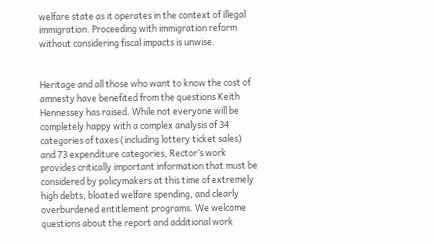welfare state as it operates in the context of illegal immigration. Proceeding with immigration reform without considering fiscal impacts is unwise.


Heritage and all those who want to know the cost of amnesty have benefited from the questions Keith Hennessey has raised. While not everyone will be completely happy with a complex analysis of 34 categories of taxes (including lottery ticket sales) and 73 expenditure categories, Rector’s work provides critically important information that must be considered by policymakers at this time of extremely high debts, bloated welfare spending, and clearly overburdened entitlement programs. We welcome questions about the report and additional work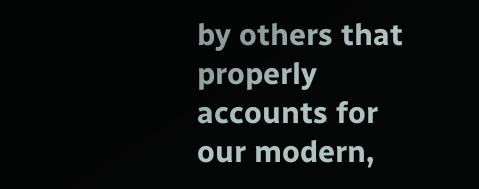by others that properly accounts for our modern,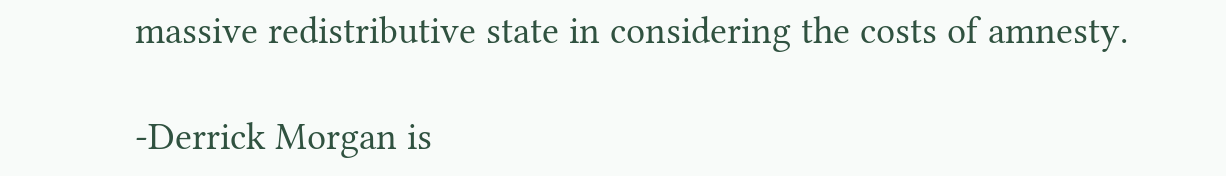massive redistributive state in considering the costs of amnesty.

-Derrick Morgan is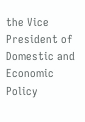the Vice President of Domestic and Economic Policy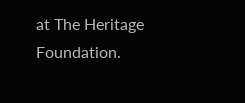at The Heritage Foundation.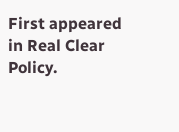First appeared in Real Clear Policy.